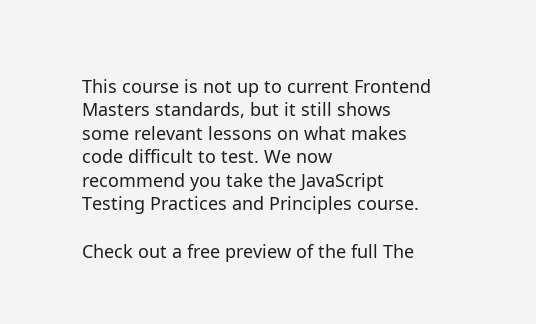This course is not up to current Frontend Masters standards, but it still shows some relevant lessons on what makes code difficult to test. We now recommend you take the JavaScript Testing Practices and Principles course.

Check out a free preview of the full The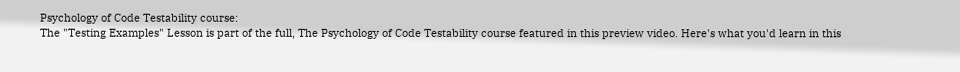Psychology of Code Testability course:
The "Testing Examples" Lesson is part of the full, The Psychology of Code Testability course featured in this preview video. Here's what you'd learn in this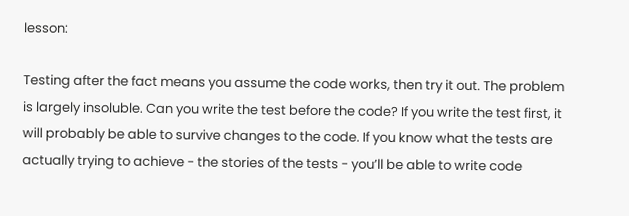lesson:

Testing after the fact means you assume the code works, then try it out. The problem is largely insoluble. Can you write the test before the code? If you write the test first, it will probably be able to survive changes to the code. If you know what the tests are actually trying to achieve - the stories of the tests - you’ll be able to write code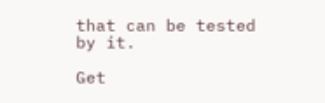that can be tested by it.

Get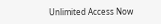Unlimited Access Now